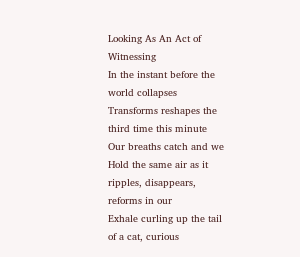Looking As An Act of Witnessing
In the instant before the world collapses
Transforms reshapes the third time this minute
Our breaths catch and we
Hold the same air as it ripples, disappears, reforms in our
Exhale curling up the tail of a cat, curious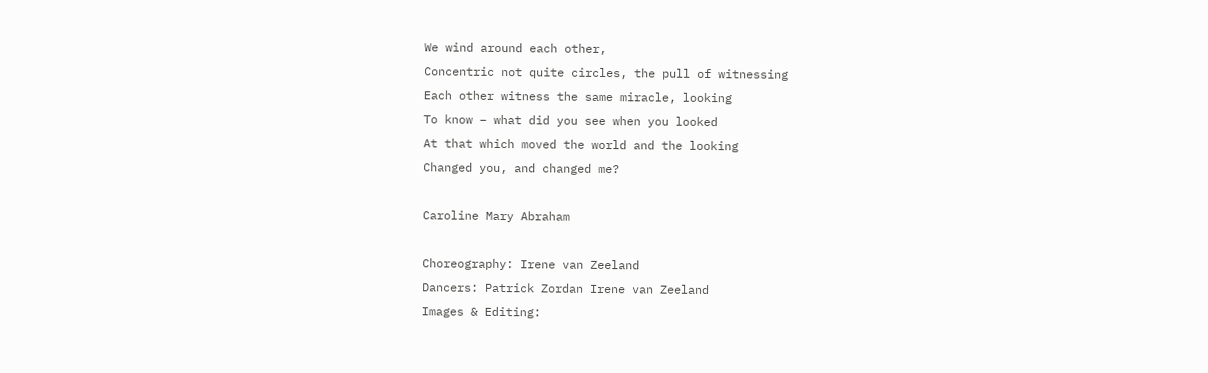We wind around each other,
Concentric not quite circles, the pull of witnessing
Each other witness the same miracle, looking
To know – what did you see when you looked
At that which moved the world and the looking
Changed you, and changed me?

Caroline Mary Abraham

Choreography: Irene van Zeeland
Dancers: Patrick Zordan Irene van Zeeland
Images & Editing: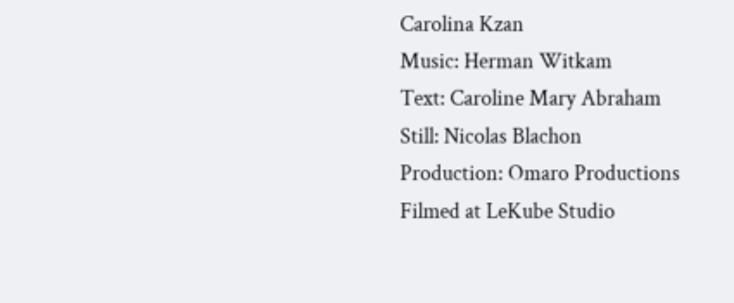Carolina Kzan
Music: Herman Witkam
Text: Caroline Mary Abraham
Still: Nicolas Blachon
Production: Omaro Productions
Filmed at LeKube Studio